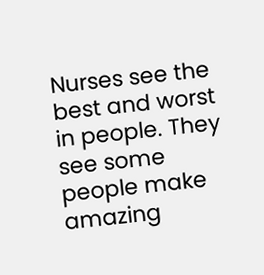Nurses see the best and worst in people. They see some people make amazing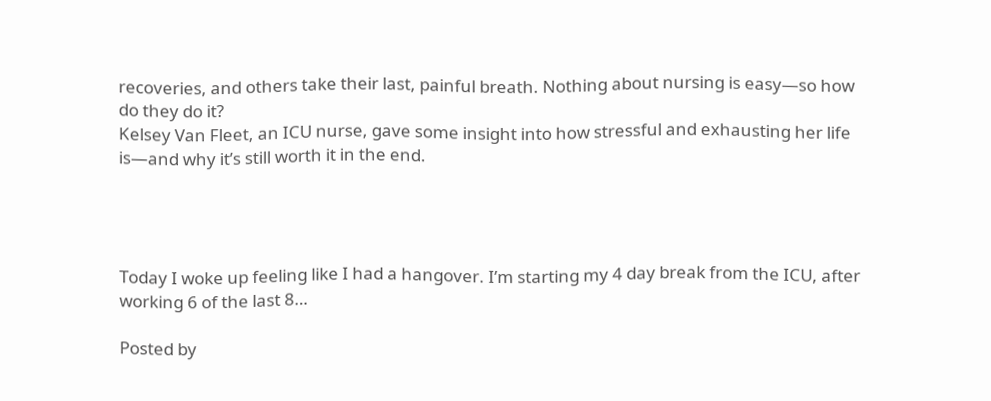recoveries, and others take their last, painful breath. Nothing about nursing is easy—so how do they do it?
Kelsey Van Fleet, an ICU nurse, gave some insight into how stressful and exhausting her life is—and why it’s still worth it in the end.




Today I woke up feeling like I had a hangover. I’m starting my 4 day break from the ICU, after working 6 of the last 8…

Posted by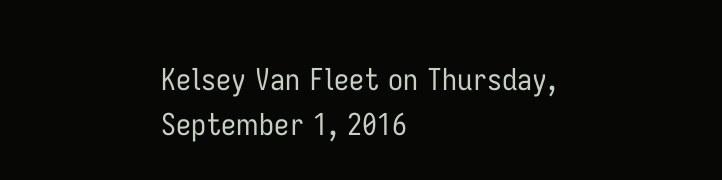Kelsey Van Fleet on Thursday, September 1, 2016